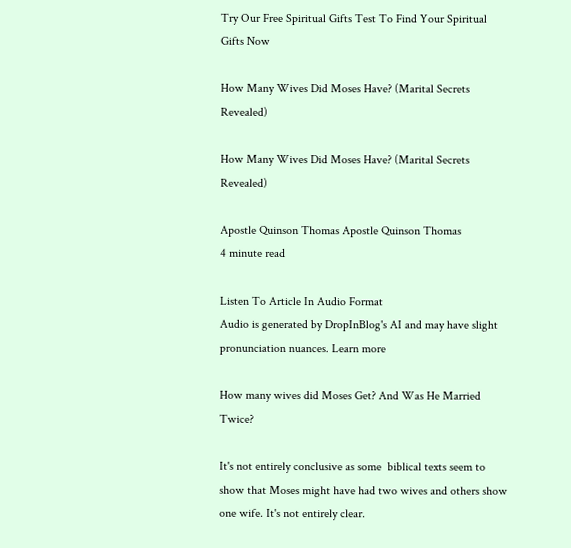Try Our Free Spiritual Gifts Test To Find Your Spiritual Gifts Now

How Many Wives Did Moses Have? (Marital Secrets Revealed)

How Many Wives Did Moses Have? (Marital Secrets Revealed)

Apostle Quinson Thomas Apostle Quinson Thomas
4 minute read

Listen To Article In Audio Format
Audio is generated by DropInBlog's AI and may have slight pronunciation nuances. Learn more

How many wives did Moses Get? And Was He Married Twice?

It's not entirely conclusive as some  biblical texts seem to show that Moses might have had two wives and others show one wife. It's not entirely clear.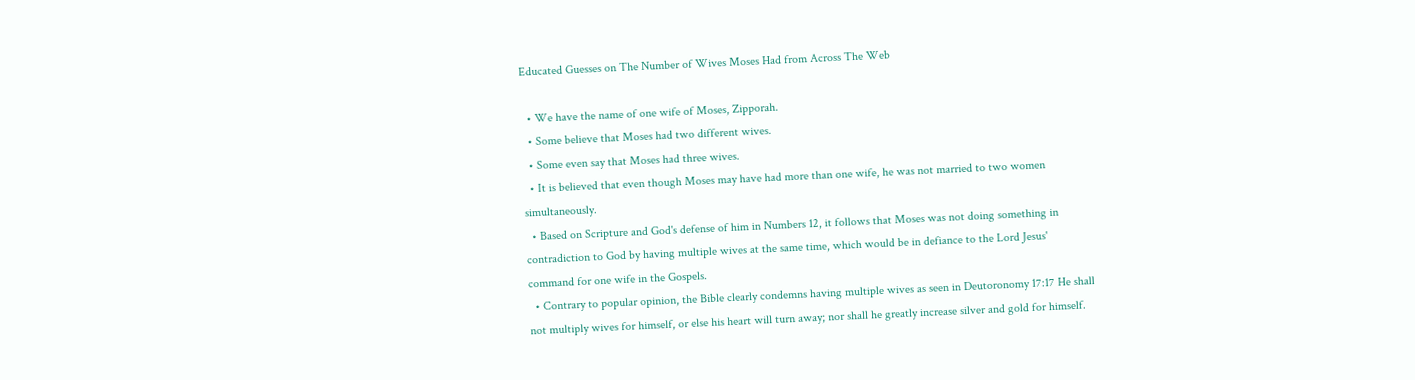Educated Guesses on The Number of Wives Moses Had from Across The Web

  • We have the name of one wife of Moses, Zipporah.
  • Some believe that Moses had two different wives.
  • Some even say that Moses had three wives.
  • It is believed that even though Moses may have had more than one wife, he was not married to two women simultaneously.
  • Based on Scripture and God's defense of him in Numbers 12, it follows that Moses was not doing something in contradiction to God by having multiple wives at the same time, which would be in defiance to the Lord Jesus' command for one wife in the Gospels.
  • Contrary to popular opinion, the Bible clearly condemns having multiple wives as seen in Deutoronomy 17:17 He shall not multiply wives for himself, or else his heart will turn away; nor shall he greatly increase silver and gold for himself.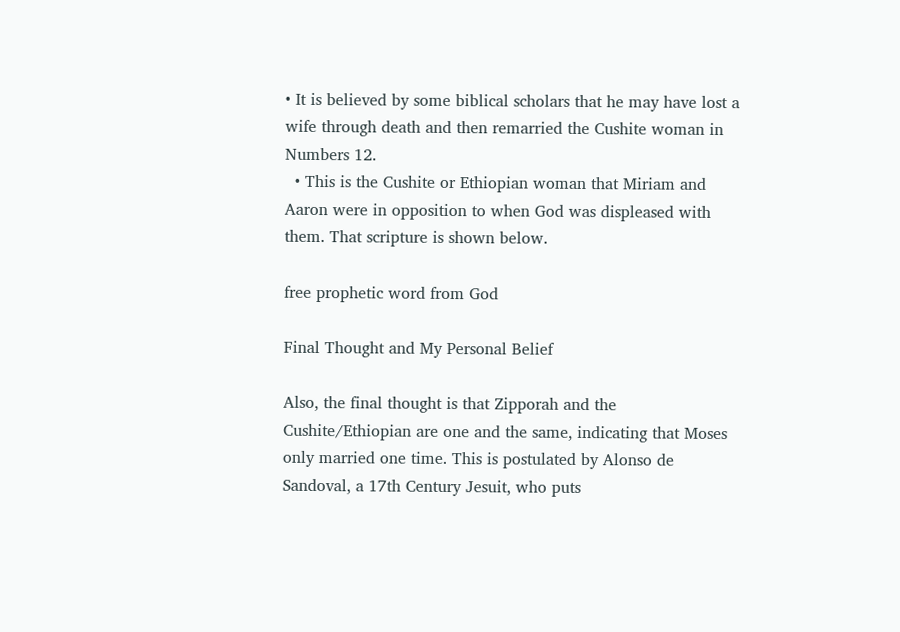• It is believed by some biblical scholars that he may have lost a wife through death and then remarried the Cushite woman in Numbers 12.
  • This is the Cushite or Ethiopian woman that Miriam and Aaron were in opposition to when God was displeased with them. That scripture is shown below.

free prophetic word from God

Final Thought and My Personal Belief

Also, the final thought is that Zipporah and the Cushite/Ethiopian are one and the same, indicating that Moses only married one time. This is postulated by Alonso de Sandoval, a 17th Century Jesuit, who puts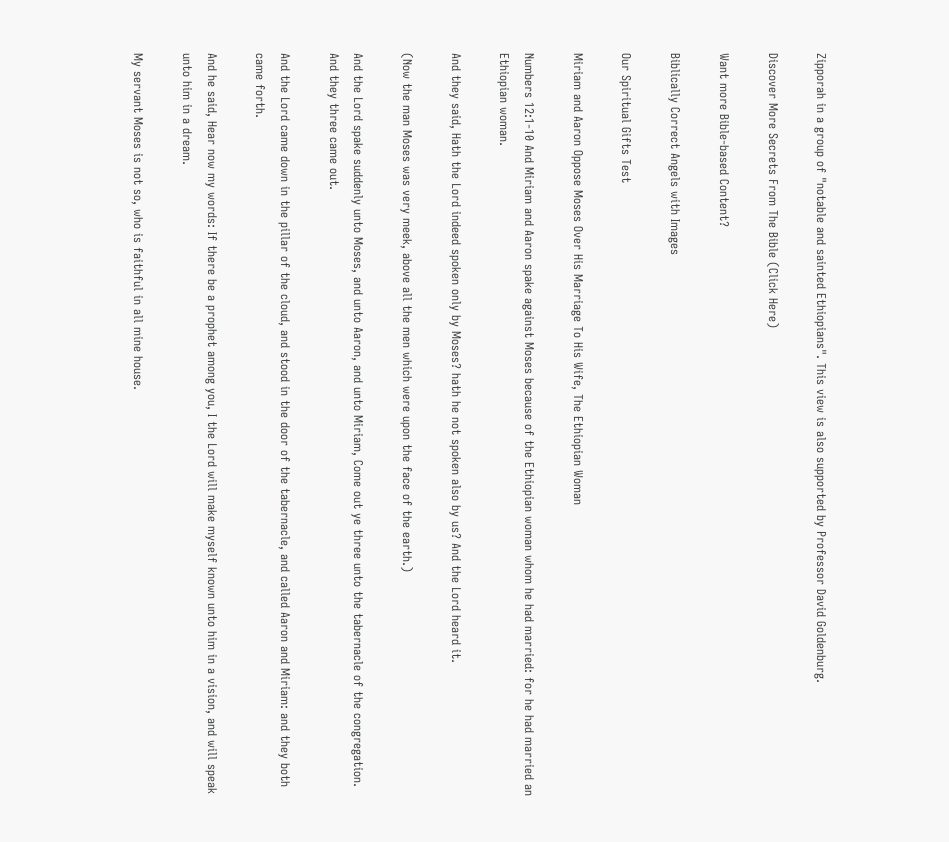Zipporah in a group of "notable and sainted Ethiopians". This view is also supported by Professor David Goldenburg.

Discover More Secrets From The Bible (Click Here)

Want more Bible-based Content?

Biblically Correct Angels with Images

Our Spiritual Gifts Test

Miriam and Aaron Oppose Moses Over His Marriage To His Wife, The Ethiopian Woman

Numbers 12:1-10 And Miriam and Aaron spake against Moses because of the Ethiopian woman whom he had married: for he had married an Ethiopian woman.

And they said, Hath the Lord indeed spoken only by Moses? hath he not spoken also by us? And the Lord heard it.

(Now the man Moses was very meek, above all the men which were upon the face of the earth.)

And the Lord spake suddenly unto Moses, and unto Aaron, and unto Miriam, Come out ye three unto the tabernacle of the congregation. And they three came out.

And the Lord came down in the pillar of the cloud, and stood in the door of the tabernacle, and called Aaron and Miriam: and they both came forth.

And he said, Hear now my words: If there be a prophet among you, I the Lord will make myself known unto him in a vision, and will speak unto him in a dream.

My servant Moses is not so, who is faithful in all mine house.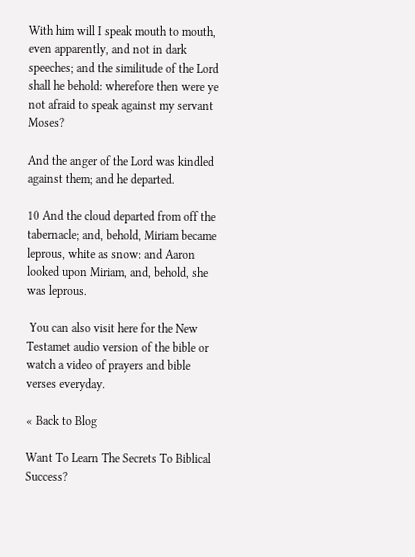With him will I speak mouth to mouth, even apparently, and not in dark speeches; and the similitude of the Lord shall he behold: wherefore then were ye not afraid to speak against my servant Moses?

And the anger of the Lord was kindled against them; and he departed.

10 And the cloud departed from off the tabernacle; and, behold, Miriam became leprous, white as snow: and Aaron looked upon Miriam, and, behold, she was leprous.

 You can also visit here for the New Testamet audio version of the bible or watch a video of prayers and bible verses everyday.

« Back to Blog

Want To Learn The Secrets To Biblical Success?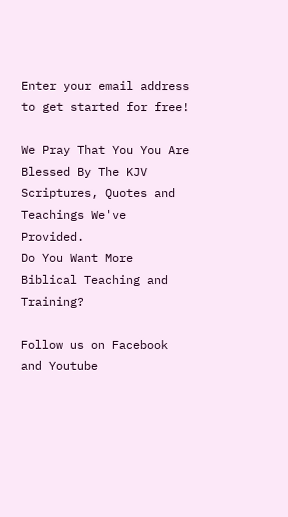Enter your email address to get started for free!

We Pray That You You Are Blessed By The KJV Scriptures, Quotes and Teachings We've Provided.
Do You Want More Biblical Teaching and Training?

Follow us on Facebook and Youtube